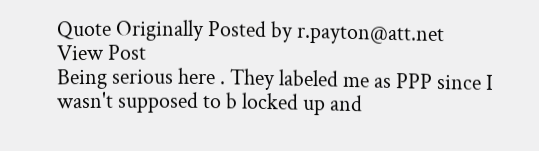Quote Originally Posted by r.payton@att.net View Post
Being serious here . They labeled me as PPP since I wasn't supposed to b locked up and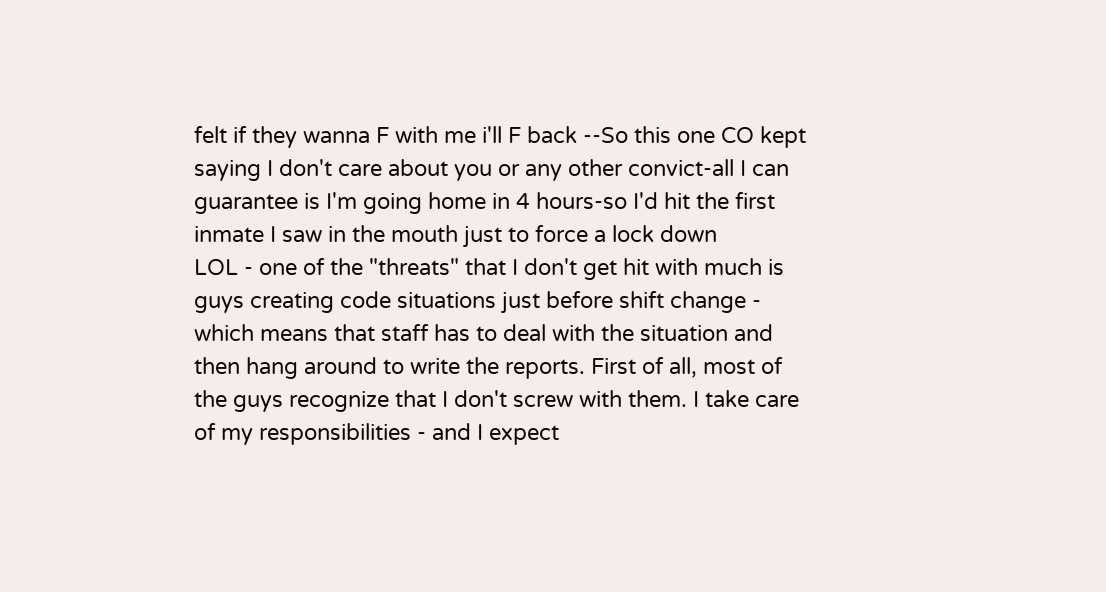felt if they wanna F with me i'll F back --So this one CO kept saying I don't care about you or any other convict-all I can guarantee is I'm going home in 4 hours-so I'd hit the first inmate I saw in the mouth just to force a lock down
LOL - one of the "threats" that I don't get hit with much is guys creating code situations just before shift change - which means that staff has to deal with the situation and then hang around to write the reports. First of all, most of the guys recognize that I don't screw with them. I take care of my responsibilities - and I expect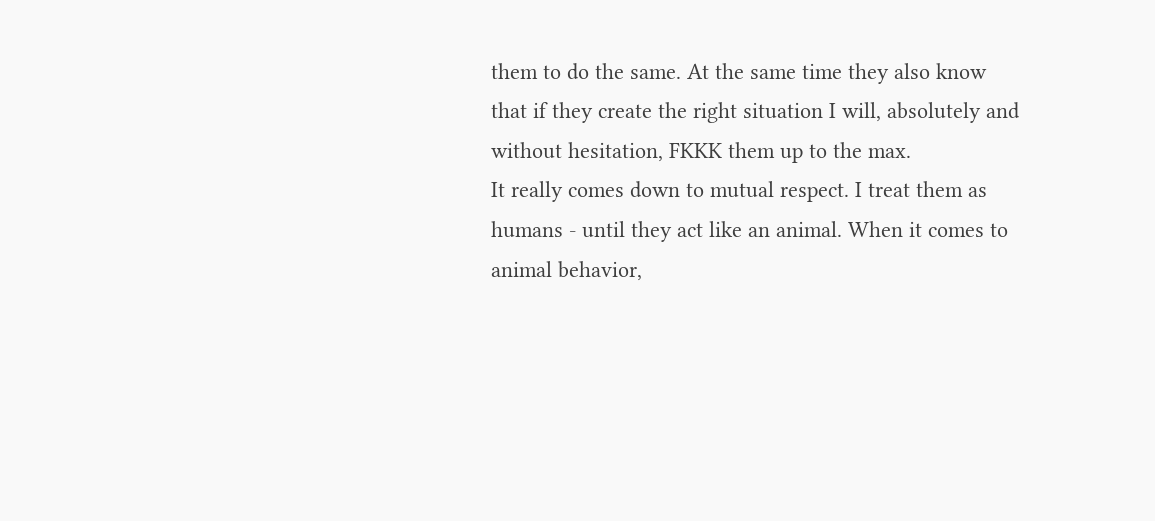them to do the same. At the same time they also know that if they create the right situation I will, absolutely and without hesitation, FKKK them up to the max.
It really comes down to mutual respect. I treat them as humans - until they act like an animal. When it comes to animal behavior,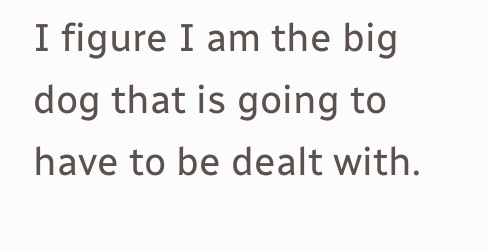I figure I am the big dog that is going to have to be dealt with.